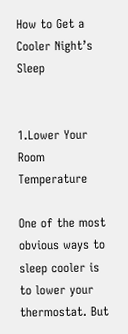How to Get a Cooler Night’s Sleep


1.Lower Your Room Temperature

One of the most obvious ways to sleep cooler is to lower your thermostat. But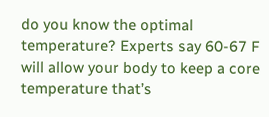do you know the optimal temperature? Experts say 60-67 F will allow your body to keep a core temperature that’s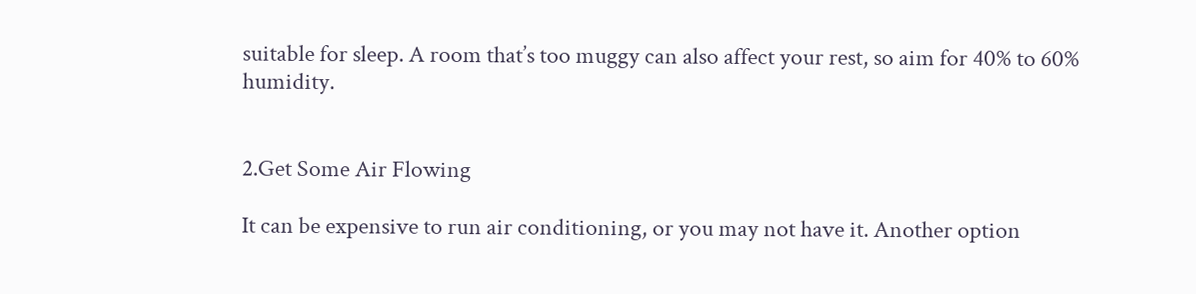suitable for sleep. A room that’s too muggy can also affect your rest, so aim for 40% to 60% humidity.


2.Get Some Air Flowing

It can be expensive to run air conditioning, or you may not have it. Another option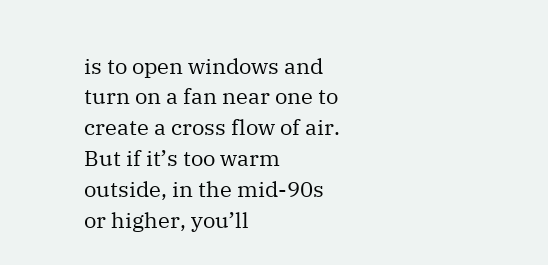is to open windows and turn on a fan near one to create a cross flow of air. But if it’s too warm outside, in the mid-90s or higher, you’ll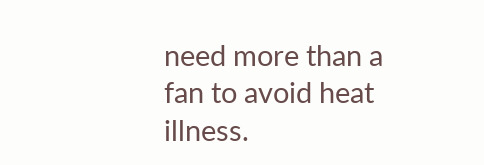need more than a fan to avoid heat illness.